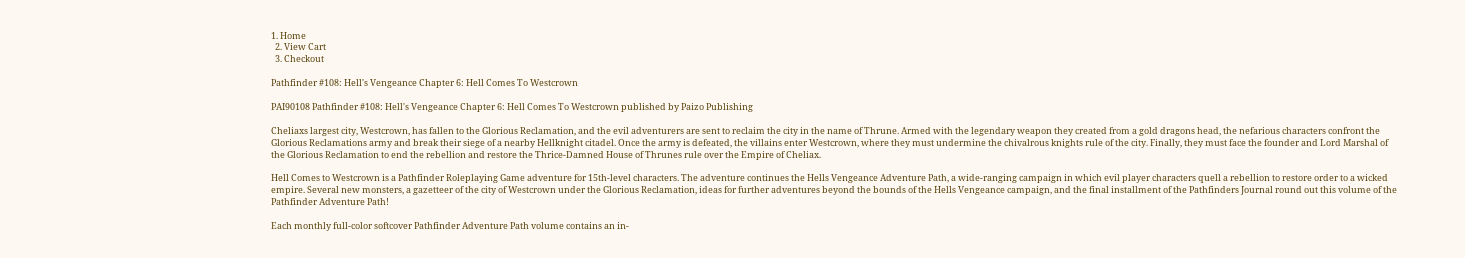1. Home
  2. View Cart
  3. Checkout

Pathfinder #108: Hell's Vengeance Chapter 6: Hell Comes To Westcrown

PAI90108 Pathfinder #108: Hell's Vengeance Chapter 6: Hell Comes To Westcrown published by Paizo Publishing

Cheliaxs largest city, Westcrown, has fallen to the Glorious Reclamation, and the evil adventurers are sent to reclaim the city in the name of Thrune. Armed with the legendary weapon they created from a gold dragons head, the nefarious characters confront the Glorious Reclamations army and break their siege of a nearby Hellknight citadel. Once the army is defeated, the villains enter Westcrown, where they must undermine the chivalrous knights rule of the city. Finally, they must face the founder and Lord Marshal of the Glorious Reclamation to end the rebellion and restore the Thrice-Damned House of Thrunes rule over the Empire of Cheliax.

Hell Comes to Westcrown is a Pathfinder Roleplaying Game adventure for 15th-level characters. The adventure continues the Hells Vengeance Adventure Path, a wide-ranging campaign in which evil player characters quell a rebellion to restore order to a wicked empire. Several new monsters, a gazetteer of the city of Westcrown under the Glorious Reclamation, ideas for further adventures beyond the bounds of the Hells Vengeance campaign, and the final installment of the Pathfinders Journal round out this volume of the Pathfinder Adventure Path!

Each monthly full-color softcover Pathfinder Adventure Path volume contains an in-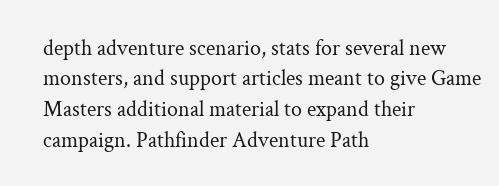depth adventure scenario, stats for several new monsters, and support articles meant to give Game Masters additional material to expand their campaign. Pathfinder Adventure Path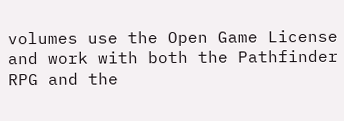volumes use the Open Game License and work with both the Pathfinder RPG and the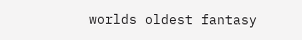worlds oldest fantasy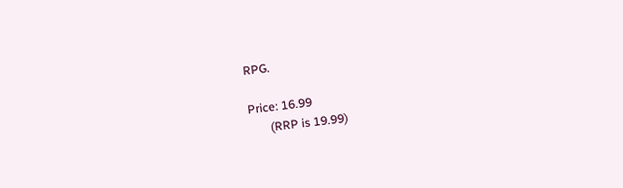RPG.

Price: 16.99
       (RRP is 19.99)